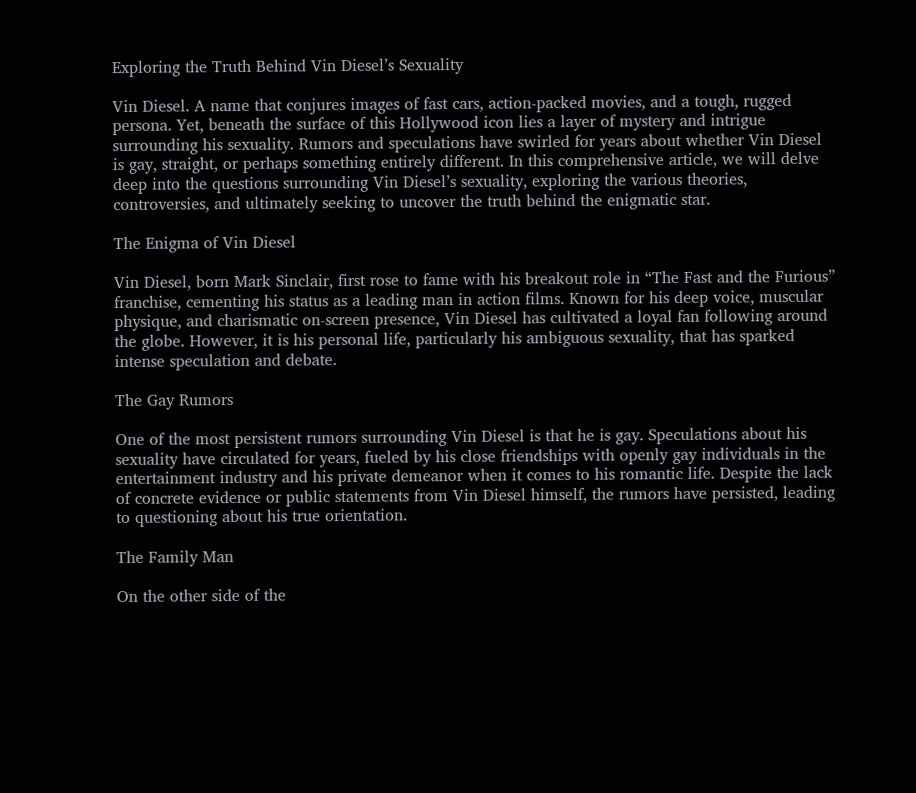Exploring the Truth Behind Vin Diesel’s Sexuality

Vin Diesel. A name that conjures images of fast cars, action-packed movies, and a tough, rugged persona. Yet, beneath the surface of this Hollywood icon lies a layer of mystery and intrigue surrounding his sexuality. Rumors and speculations have swirled for years about whether Vin Diesel is gay, straight, or perhaps something entirely different. In this comprehensive article, we will delve deep into the questions surrounding Vin Diesel’s sexuality, exploring the various theories, controversies, and ultimately seeking to uncover the truth behind the enigmatic star.

The Enigma of Vin Diesel

Vin Diesel, born Mark Sinclair, first rose to fame with his breakout role in “The Fast and the Furious” franchise, cementing his status as a leading man in action films. Known for his deep voice, muscular physique, and charismatic on-screen presence, Vin Diesel has cultivated a loyal fan following around the globe. However, it is his personal life, particularly his ambiguous sexuality, that has sparked intense speculation and debate.

The Gay Rumors

One of the most persistent rumors surrounding Vin Diesel is that he is gay. Speculations about his sexuality have circulated for years, fueled by his close friendships with openly gay individuals in the entertainment industry and his private demeanor when it comes to his romantic life. Despite the lack of concrete evidence or public statements from Vin Diesel himself, the rumors have persisted, leading to questioning about his true orientation.

The Family Man

On the other side of the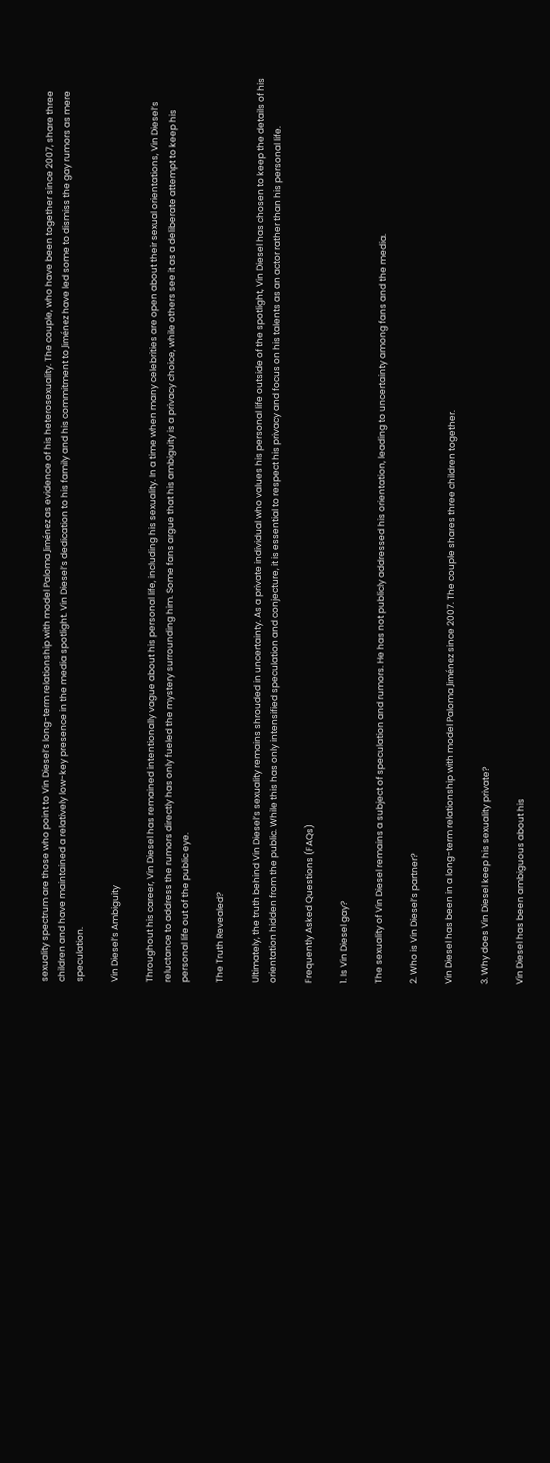sexuality spectrum are those who point to Vin Diesel’s long-term relationship with model Paloma Jiménez as evidence of his heterosexuality. The couple, who have been together since 2007, share three children and have maintained a relatively low-key presence in the media spotlight. Vin Diesel’s dedication to his family and his commitment to Jiménez have led some to dismiss the gay rumors as mere speculation.

Vin Diesel’s Ambiguity

Throughout his career, Vin Diesel has remained intentionally vague about his personal life, including his sexuality. In a time when many celebrities are open about their sexual orientations, Vin Diesel’s reluctance to address the rumors directly has only fueled the mystery surrounding him. Some fans argue that his ambiguity is a privacy choice, while others see it as a deliberate attempt to keep his personal life out of the public eye.

The Truth Revealed?

Ultimately, the truth behind Vin Diesel’s sexuality remains shrouded in uncertainty. As a private individual who values his personal life outside of the spotlight, Vin Diesel has chosen to keep the details of his orientation hidden from the public. While this has only intensified speculation and conjecture, it is essential to respect his privacy and focus on his talents as an actor rather than his personal life.

Frequently Asked Questions (FAQs)

1. Is Vin Diesel gay?

The sexuality of Vin Diesel remains a subject of speculation and rumors. He has not publicly addressed his orientation, leading to uncertainty among fans and the media.

2. Who is Vin Diesel’s partner?

Vin Diesel has been in a long-term relationship with model Paloma Jiménez since 2007. The couple shares three children together.

3. Why does Vin Diesel keep his sexuality private?

Vin Diesel has been ambiguous about his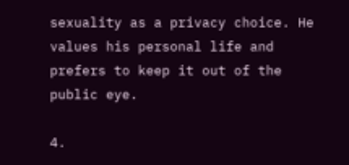sexuality as a privacy choice. He values his personal life and prefers to keep it out of the public eye.

4.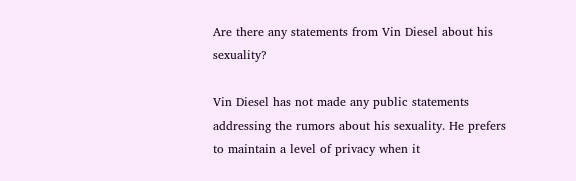Are there any statements from Vin Diesel about his sexuality?

Vin Diesel has not made any public statements addressing the rumors about his sexuality. He prefers to maintain a level of privacy when it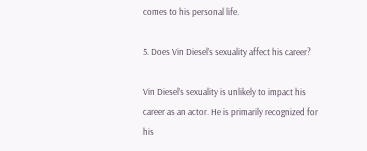comes to his personal life.

5. Does Vin Diesel’s sexuality affect his career?

Vin Diesel’s sexuality is unlikely to impact his career as an actor. He is primarily recognized for his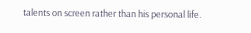talents on screen rather than his personal life.